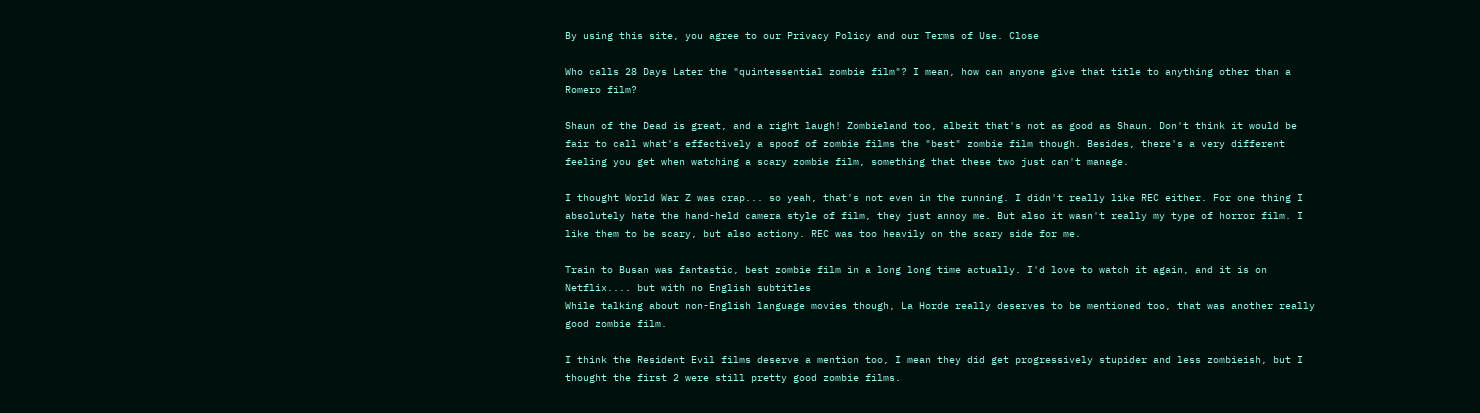By using this site, you agree to our Privacy Policy and our Terms of Use. Close

Who calls 28 Days Later the "quintessential zombie film"? I mean, how can anyone give that title to anything other than a Romero film?

Shaun of the Dead is great, and a right laugh! Zombieland too, albeit that's not as good as Shaun. Don't think it would be fair to call what's effectively a spoof of zombie films the "best" zombie film though. Besides, there's a very different feeling you get when watching a scary zombie film, something that these two just can't manage.

I thought World War Z was crap... so yeah, that's not even in the running. I didn't really like REC either. For one thing I absolutely hate the hand-held camera style of film, they just annoy me. But also it wasn't really my type of horror film. I like them to be scary, but also actiony. REC was too heavily on the scary side for me.

Train to Busan was fantastic, best zombie film in a long long time actually. I'd love to watch it again, and it is on Netflix.... but with no English subtitles
While talking about non-English language movies though, La Horde really deserves to be mentioned too, that was another really good zombie film.

I think the Resident Evil films deserve a mention too, I mean they did get progressively stupider and less zombieish, but I thought the first 2 were still pretty good zombie films.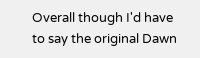Overall though I'd have to say the original Dawn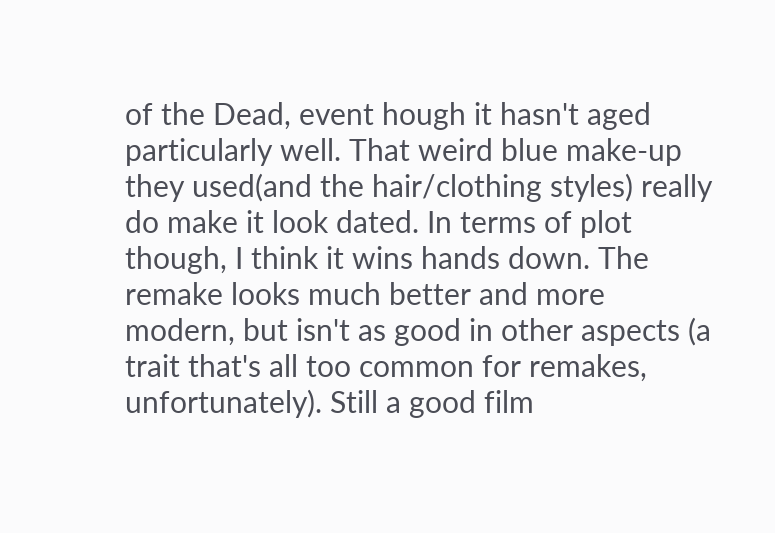of the Dead, event hough it hasn't aged particularly well. That weird blue make-up they used(and the hair/clothing styles) really do make it look dated. In terms of plot though, I think it wins hands down. The remake looks much better and more modern, but isn't as good in other aspects (a trait that's all too common for remakes, unfortunately). Still a good film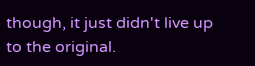though, it just didn't live up to the original.